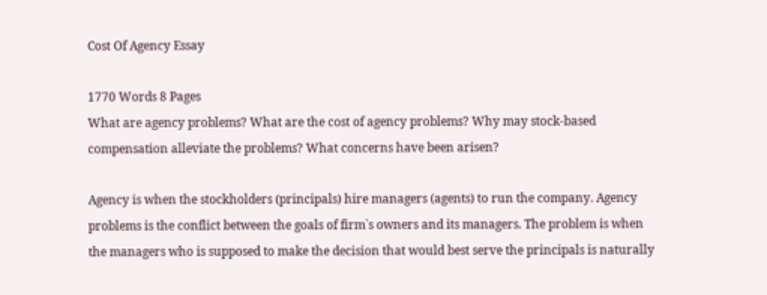Cost Of Agency Essay

1770 Words 8 Pages
What are agency problems? What are the cost of agency problems? Why may stock-based compensation alleviate the problems? What concerns have been arisen?

Agency is when the stockholders (principals) hire managers (agents) to run the company. Agency problems is the conflict between the goals of firm`s owners and its managers. The problem is when the managers who is supposed to make the decision that would best serve the principals is naturally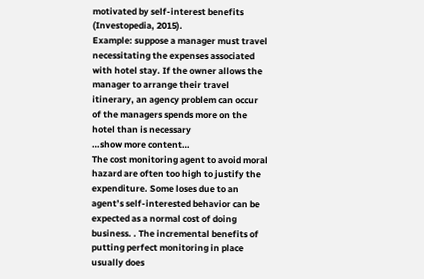motivated by self-interest benefits (Investopedia, 2015).
Example: suppose a manager must travel necessitating the expenses associated with hotel stay. If the owner allows the manager to arrange their travel itinerary, an agency problem can occur of the managers spends more on the hotel than is necessary
…show more content…
The cost monitoring agent to avoid moral hazard are often too high to justify the expenditure. Some loses due to an agent’s self-interested behavior can be expected as a normal cost of doing business. . The incremental benefits of putting perfect monitoring in place usually does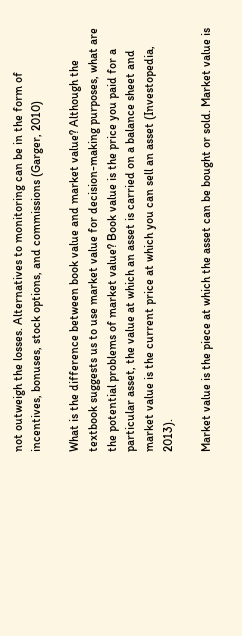not outweigh the losses. Alternatives to monitoring can be in the form of incentives, bonuses, stock options, and commissions (Garger, 2010)

What is the difference between book value and market value? Although the textbook suggests us to use market value for decision-making purposes, what are the potential problems of market value? Book value is the price you paid for a particular asset, the value at which an asset is carried on a balance sheet and market value is the current price at which you can sell an asset (Investopedia, 2013).

Market value is the piece at which the asset can be bought or sold. Market value is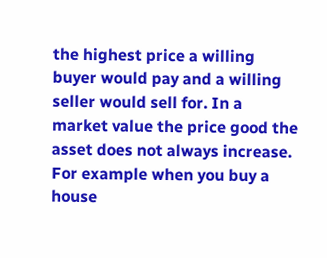the highest price a willing buyer would pay and a willing seller would sell for. In a market value the price good the asset does not always increase. For example when you buy a house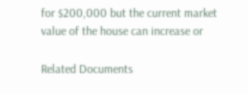for $200,000 but the current market value of the house can increase or

Related Documents